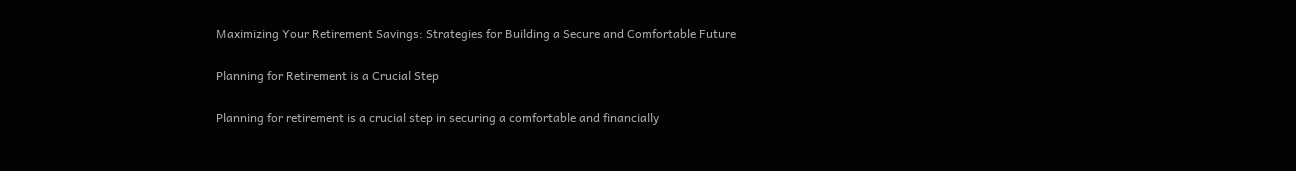Maximizing Your Retirement Savings: Strategies for Building a Secure and Comfortable Future

Planning for Retirement is a Crucial Step

Planning for retirement is a crucial step in securing a comfortable and financially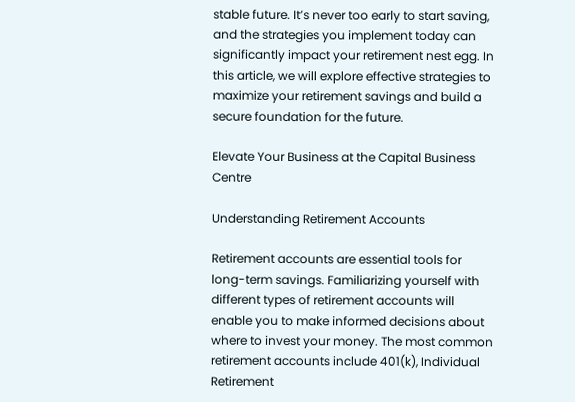stable future. It’s never too early to start saving, and the strategies you implement today can significantly impact your retirement nest egg. In this article, we will explore effective strategies to maximize your retirement savings and build a secure foundation for the future.

Elevate Your Business at the Capital Business Centre

Understanding Retirement Accounts

Retirement accounts are essential tools for long-term savings. Familiarizing yourself with different types of retirement accounts will enable you to make informed decisions about where to invest your money. The most common retirement accounts include 401(k), Individual Retirement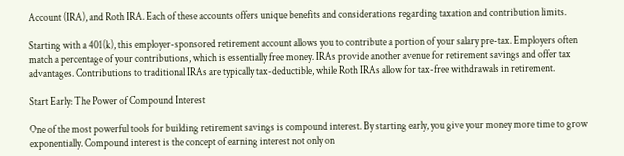Account (IRA), and Roth IRA. Each of these accounts offers unique benefits and considerations regarding taxation and contribution limits.

Starting with a 401(k), this employer-sponsored retirement account allows you to contribute a portion of your salary pre-tax. Employers often match a percentage of your contributions, which is essentially free money. IRAs provide another avenue for retirement savings and offer tax advantages. Contributions to traditional IRAs are typically tax-deductible, while Roth IRAs allow for tax-free withdrawals in retirement.

Start Early: The Power of Compound Interest

One of the most powerful tools for building retirement savings is compound interest. By starting early, you give your money more time to grow exponentially. Compound interest is the concept of earning interest not only on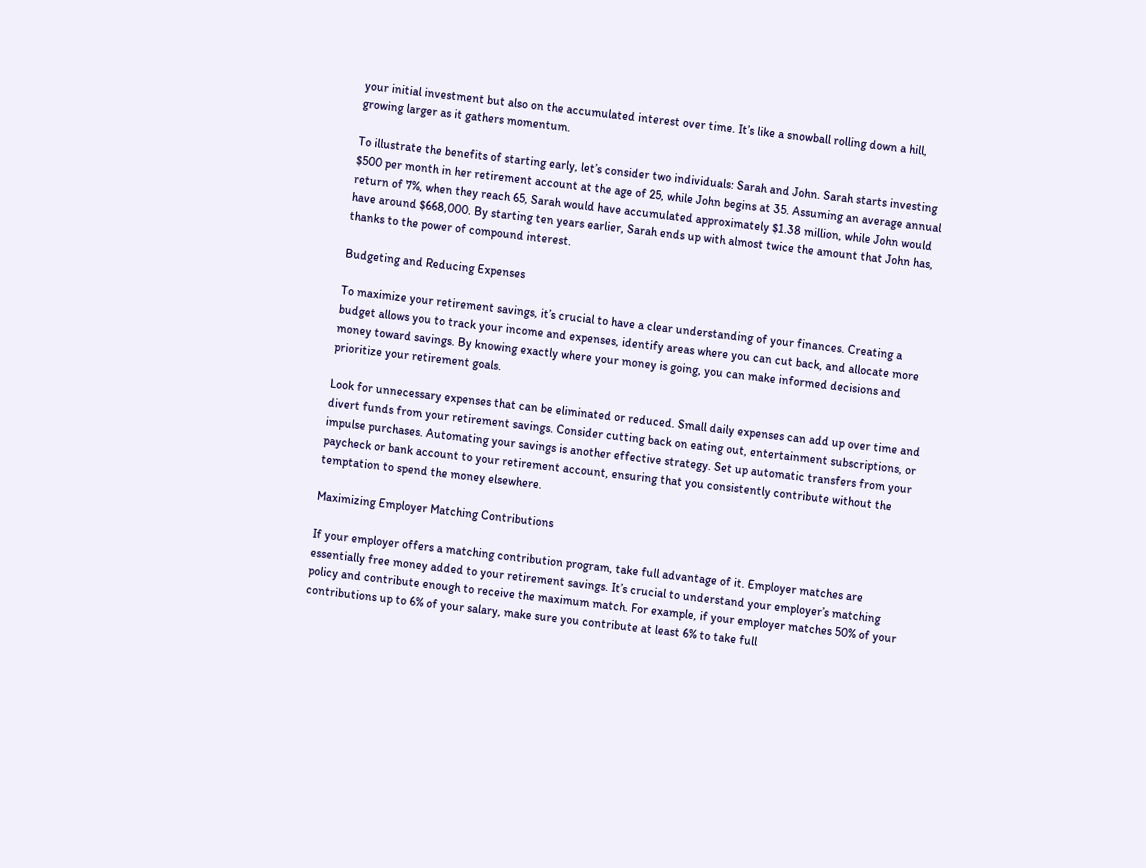your initial investment but also on the accumulated interest over time. It’s like a snowball rolling down a hill, growing larger as it gathers momentum.

To illustrate the benefits of starting early, let’s consider two individuals: Sarah and John. Sarah starts investing $500 per month in her retirement account at the age of 25, while John begins at 35. Assuming an average annual return of 7%, when they reach 65, Sarah would have accumulated approximately $1.38 million, while John would have around $668,000. By starting ten years earlier, Sarah ends up with almost twice the amount that John has, thanks to the power of compound interest.

Budgeting and Reducing Expenses

To maximize your retirement savings, it’s crucial to have a clear understanding of your finances. Creating a budget allows you to track your income and expenses, identify areas where you can cut back, and allocate more money toward savings. By knowing exactly where your money is going, you can make informed decisions and prioritize your retirement goals.

Look for unnecessary expenses that can be eliminated or reduced. Small daily expenses can add up over time and divert funds from your retirement savings. Consider cutting back on eating out, entertainment subscriptions, or impulse purchases. Automating your savings is another effective strategy. Set up automatic transfers from your paycheck or bank account to your retirement account, ensuring that you consistently contribute without the temptation to spend the money elsewhere.

Maximizing Employer Matching Contributions

If your employer offers a matching contribution program, take full advantage of it. Employer matches are essentially free money added to your retirement savings. It’s crucial to understand your employer’s matching policy and contribute enough to receive the maximum match. For example, if your employer matches 50% of your contributions up to 6% of your salary, make sure you contribute at least 6% to take full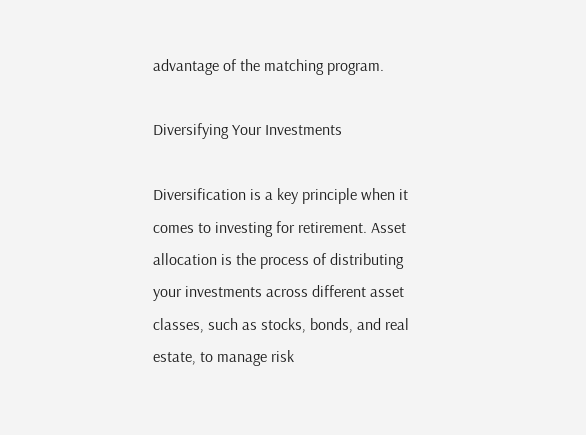advantage of the matching program.

Diversifying Your Investments

Diversification is a key principle when it comes to investing for retirement. Asset allocation is the process of distributing your investments across different asset classes, such as stocks, bonds, and real estate, to manage risk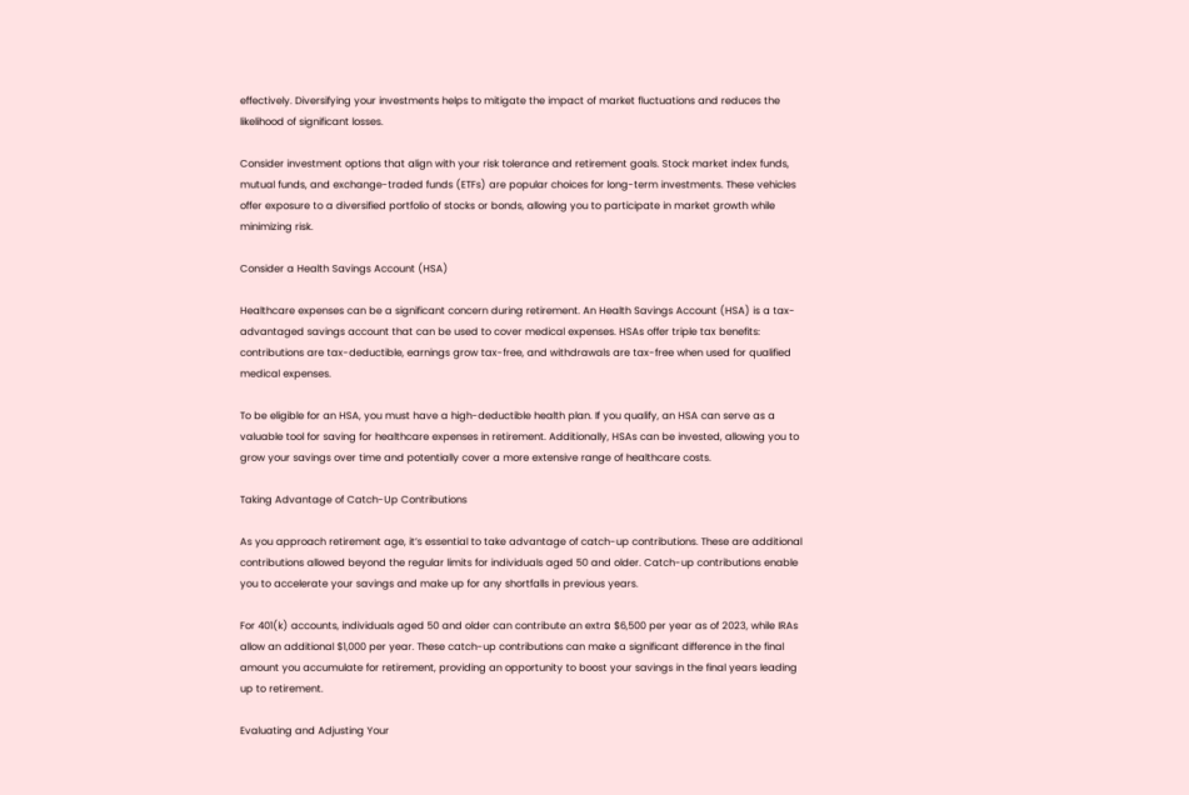effectively. Diversifying your investments helps to mitigate the impact of market fluctuations and reduces the likelihood of significant losses.

Consider investment options that align with your risk tolerance and retirement goals. Stock market index funds, mutual funds, and exchange-traded funds (ETFs) are popular choices for long-term investments. These vehicles offer exposure to a diversified portfolio of stocks or bonds, allowing you to participate in market growth while minimizing risk.

Consider a Health Savings Account (HSA)

Healthcare expenses can be a significant concern during retirement. An Health Savings Account (HSA) is a tax-advantaged savings account that can be used to cover medical expenses. HSAs offer triple tax benefits: contributions are tax-deductible, earnings grow tax-free, and withdrawals are tax-free when used for qualified medical expenses.

To be eligible for an HSA, you must have a high-deductible health plan. If you qualify, an HSA can serve as a valuable tool for saving for healthcare expenses in retirement. Additionally, HSAs can be invested, allowing you to grow your savings over time and potentially cover a more extensive range of healthcare costs.

Taking Advantage of Catch-Up Contributions

As you approach retirement age, it’s essential to take advantage of catch-up contributions. These are additional contributions allowed beyond the regular limits for individuals aged 50 and older. Catch-up contributions enable you to accelerate your savings and make up for any shortfalls in previous years.

For 401(k) accounts, individuals aged 50 and older can contribute an extra $6,500 per year as of 2023, while IRAs allow an additional $1,000 per year. These catch-up contributions can make a significant difference in the final amount you accumulate for retirement, providing an opportunity to boost your savings in the final years leading up to retirement.

Evaluating and Adjusting Your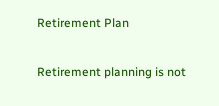Retirement Plan

Retirement planning is not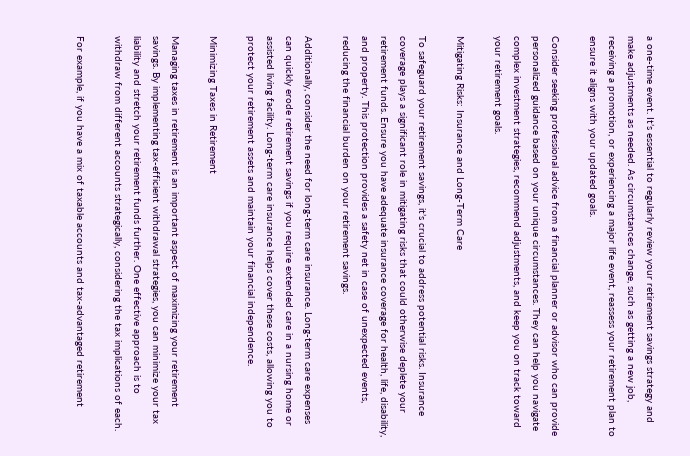a one-time event. It’s essential to regularly review your retirement savings strategy and make adjustments as needed. As circumstances change, such as getting a new job, receiving a promotion, or experiencing a major life event, reassess your retirement plan to ensure it aligns with your updated goals.

Consider seeking professional advice from a financial planner or advisor who can provide personalized guidance based on your unique circumstances. They can help you navigate complex investment strategies, recommend adjustments, and keep you on track toward your retirement goals.

Mitigating Risks: Insurance and Long-Term Care

To safeguard your retirement savings, it’s crucial to address potential risks. Insurance coverage plays a significant role in mitigating risks that could otherwise deplete your retirement funds. Ensure you have adequate insurance coverage for health, life, disability, and property. This protection provides a safety net in case of unexpected events, reducing the financial burden on your retirement savings.

Additionally, consider the need for long-term care insurance. Long-term care expenses can quickly erode retirement savings if you require extended care in a nursing home or assisted living facility. Long-term care insurance helps cover these costs, allowing you to protect your retirement assets and maintain your financial independence.

Minimizing Taxes in Retirement

Managing taxes in retirement is an important aspect of maximizing your retirement savings. By implementing tax-efficient withdrawal strategies, you can minimize your tax liability and stretch your retirement funds further. One effective approach is to withdraw from different accounts strategically, considering the tax implications of each.

For example, if you have a mix of taxable accounts and tax-advantaged retirement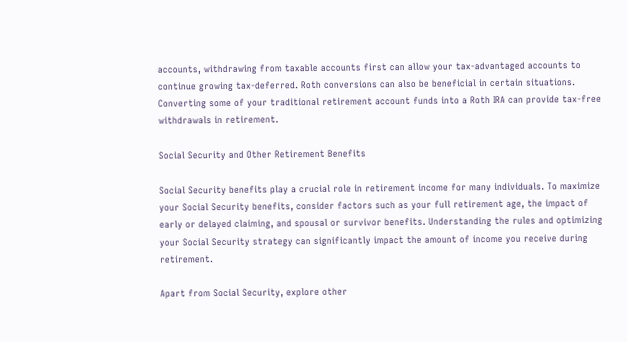accounts, withdrawing from taxable accounts first can allow your tax-advantaged accounts to continue growing tax-deferred. Roth conversions can also be beneficial in certain situations. Converting some of your traditional retirement account funds into a Roth IRA can provide tax-free withdrawals in retirement.

Social Security and Other Retirement Benefits

Social Security benefits play a crucial role in retirement income for many individuals. To maximize your Social Security benefits, consider factors such as your full retirement age, the impact of early or delayed claiming, and spousal or survivor benefits. Understanding the rules and optimizing your Social Security strategy can significantly impact the amount of income you receive during retirement.

Apart from Social Security, explore other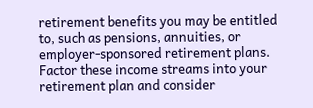retirement benefits you may be entitled to, such as pensions, annuities, or employer-sponsored retirement plans. Factor these income streams into your retirement plan and consider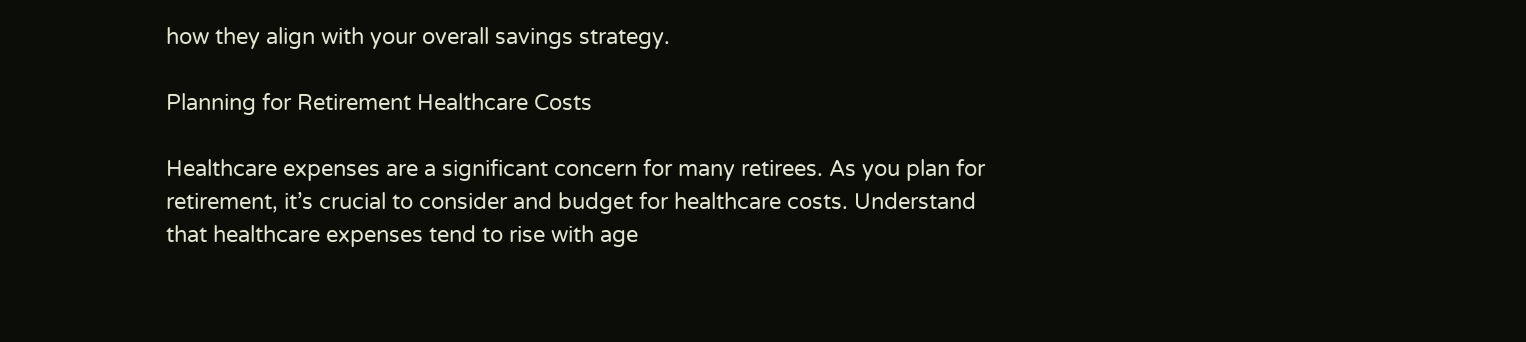how they align with your overall savings strategy.

Planning for Retirement Healthcare Costs

Healthcare expenses are a significant concern for many retirees. As you plan for retirement, it’s crucial to consider and budget for healthcare costs. Understand that healthcare expenses tend to rise with age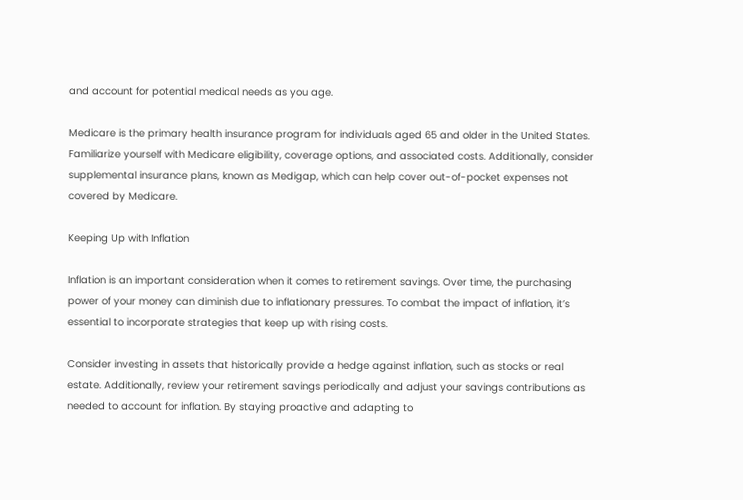and account for potential medical needs as you age.

Medicare is the primary health insurance program for individuals aged 65 and older in the United States. Familiarize yourself with Medicare eligibility, coverage options, and associated costs. Additionally, consider supplemental insurance plans, known as Medigap, which can help cover out-of-pocket expenses not covered by Medicare.

Keeping Up with Inflation

Inflation is an important consideration when it comes to retirement savings. Over time, the purchasing power of your money can diminish due to inflationary pressures. To combat the impact of inflation, it’s essential to incorporate strategies that keep up with rising costs.

Consider investing in assets that historically provide a hedge against inflation, such as stocks or real estate. Additionally, review your retirement savings periodically and adjust your savings contributions as needed to account for inflation. By staying proactive and adapting to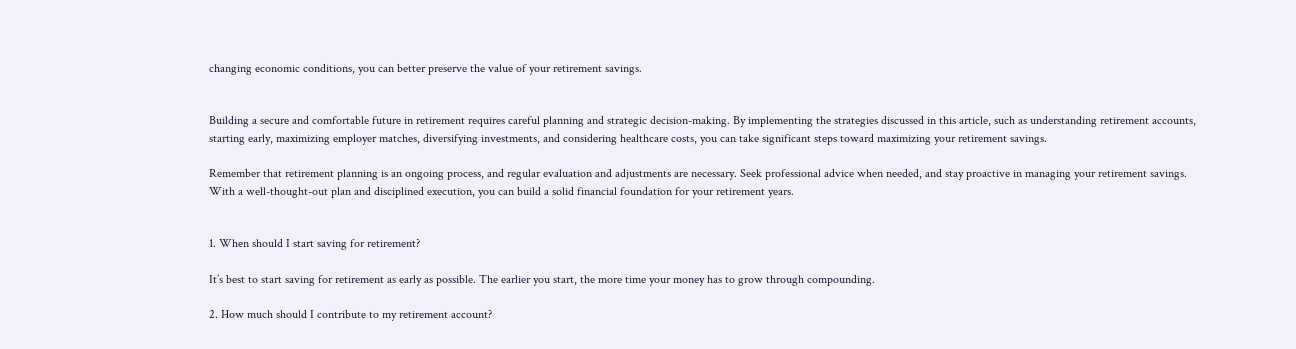changing economic conditions, you can better preserve the value of your retirement savings.


Building a secure and comfortable future in retirement requires careful planning and strategic decision-making. By implementing the strategies discussed in this article, such as understanding retirement accounts, starting early, maximizing employer matches, diversifying investments, and considering healthcare costs, you can take significant steps toward maximizing your retirement savings.

Remember that retirement planning is an ongoing process, and regular evaluation and adjustments are necessary. Seek professional advice when needed, and stay proactive in managing your retirement savings. With a well-thought-out plan and disciplined execution, you can build a solid financial foundation for your retirement years.


1. When should I start saving for retirement?

It’s best to start saving for retirement as early as possible. The earlier you start, the more time your money has to grow through compounding.

2. How much should I contribute to my retirement account?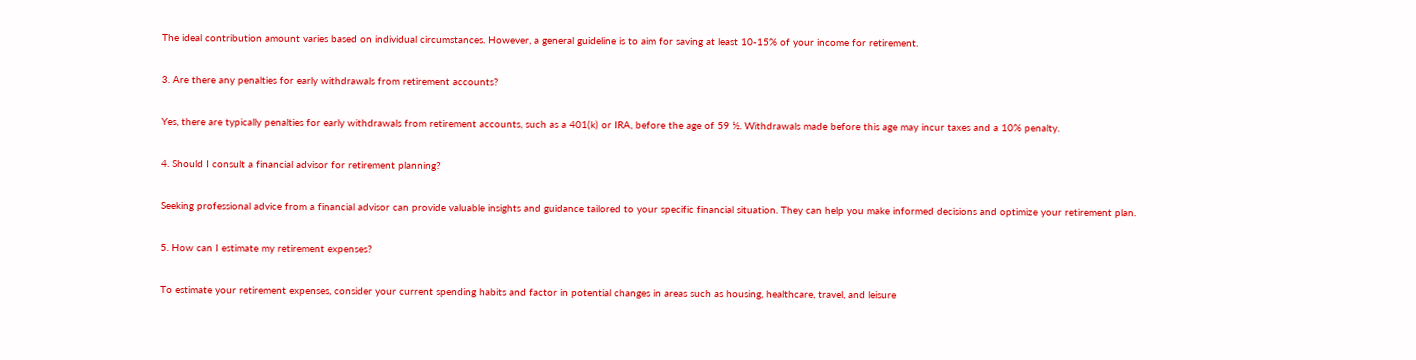The ideal contribution amount varies based on individual circumstances. However, a general guideline is to aim for saving at least 10-15% of your income for retirement.

3. Are there any penalties for early withdrawals from retirement accounts?

Yes, there are typically penalties for early withdrawals from retirement accounts, such as a 401(k) or IRA, before the age of 59 ½. Withdrawals made before this age may incur taxes and a 10% penalty.

4. Should I consult a financial advisor for retirement planning?

Seeking professional advice from a financial advisor can provide valuable insights and guidance tailored to your specific financial situation. They can help you make informed decisions and optimize your retirement plan.

5. How can I estimate my retirement expenses?

To estimate your retirement expenses, consider your current spending habits and factor in potential changes in areas such as housing, healthcare, travel, and leisure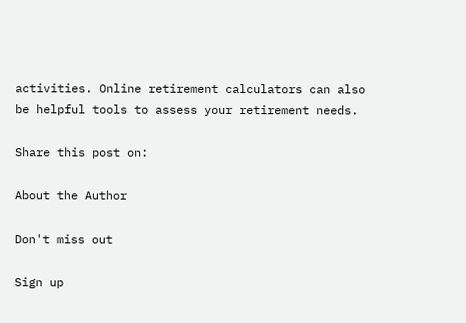activities. Online retirement calculators can also be helpful tools to assess your retirement needs.

Share this post on:

About the Author

Don't miss out

Sign up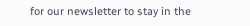for our newsletter to stay in the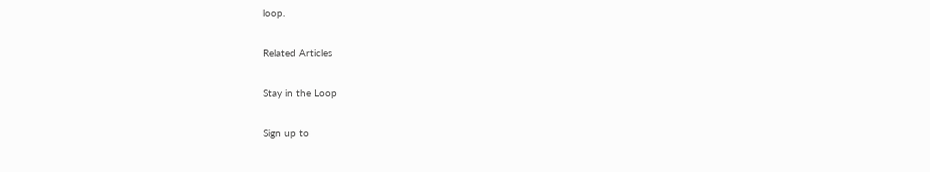loop.

Related Articles

Stay in the Loop

Sign up to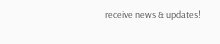receive news & updates!